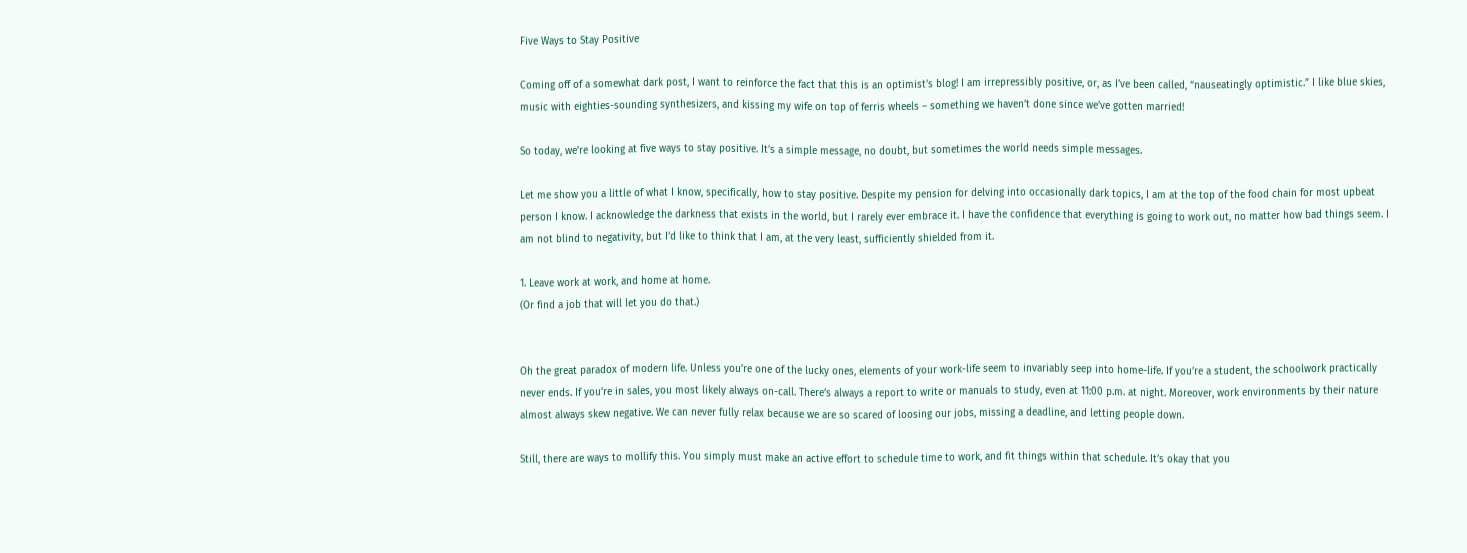Five Ways to Stay Positive

Coming off of a somewhat dark post, I want to reinforce the fact that this is an optimist’s blog! I am irrepressibly positive, or, as I’ve been called, “nauseatingly optimistic.” I like blue skies, music with eighties-sounding synthesizers, and kissing my wife on top of ferris wheels – something we haven’t done since we’ve gotten married!

So today, we’re looking at five ways to stay positive. It’s a simple message, no doubt, but sometimes the world needs simple messages.

Let me show you a little of what I know, specifically, how to stay positive. Despite my pension for delving into occasionally dark topics, I am at the top of the food chain for most upbeat person I know. I acknowledge the darkness that exists in the world, but I rarely ever embrace it. I have the confidence that everything is going to work out, no matter how bad things seem. I am not blind to negativity, but I’d like to think that I am, at the very least, sufficiently shielded from it.

1. Leave work at work, and home at home.
(Or find a job that will let you do that.)


Oh the great paradox of modern life. Unless you’re one of the lucky ones, elements of your work-life seem to invariably seep into home-life. If you’re a student, the schoolwork practically never ends. If you’re in sales, you most likely always on-call. There’s always a report to write or manuals to study, even at 11:00 p.m. at night. Moreover, work environments by their nature almost always skew negative. We can never fully relax because we are so scared of loosing our jobs, missing a deadline, and letting people down.

Still, there are ways to mollify this. You simply must make an active effort to schedule time to work, and fit things within that schedule. It’s okay that you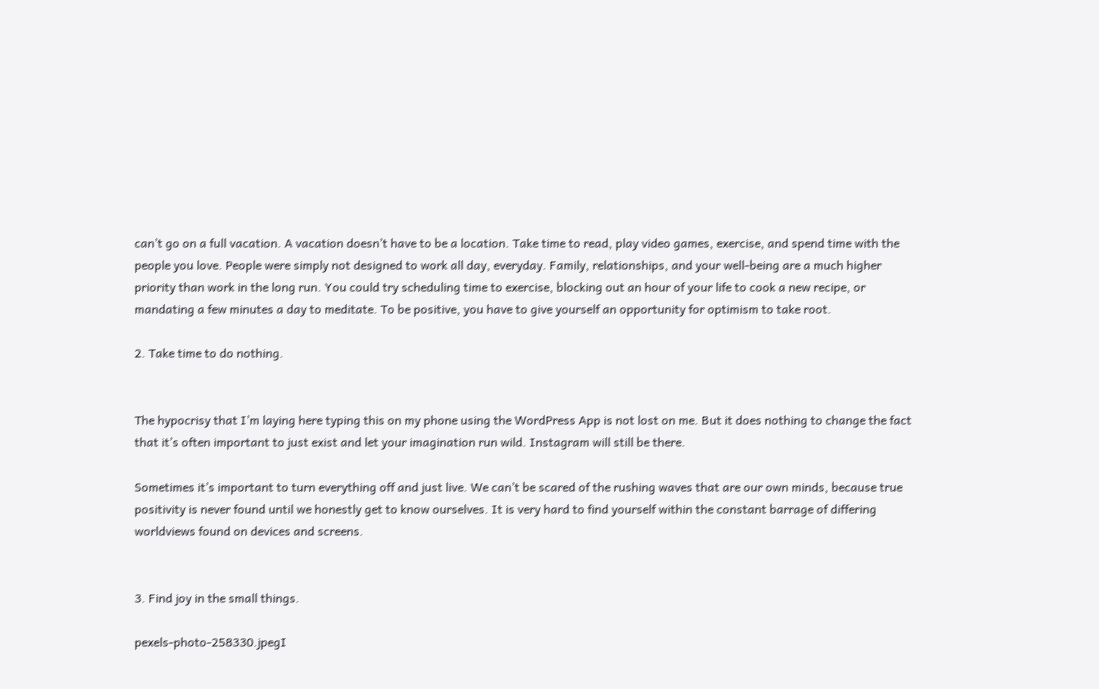can’t go on a full vacation. A vacation doesn’t have to be a location. Take time to read, play video games, exercise, and spend time with the people you love. People were simply not designed to work all day, everyday. Family, relationships, and your well-being are a much higher priority than work in the long run. You could try scheduling time to exercise, blocking out an hour of your life to cook a new recipe, or mandating a few minutes a day to meditate. To be positive, you have to give yourself an opportunity for optimism to take root.

2. Take time to do nothing.


The hypocrisy that I’m laying here typing this on my phone using the WordPress App is not lost on me. But it does nothing to change the fact that it’s often important to just exist and let your imagination run wild. Instagram will still be there.

Sometimes it’s important to turn everything off and just live. We can’t be scared of the rushing waves that are our own minds, because true positivity is never found until we honestly get to know ourselves. It is very hard to find yourself within the constant barrage of differing worldviews found on devices and screens.


3. Find joy in the small things.

pexels-photo-258330.jpegI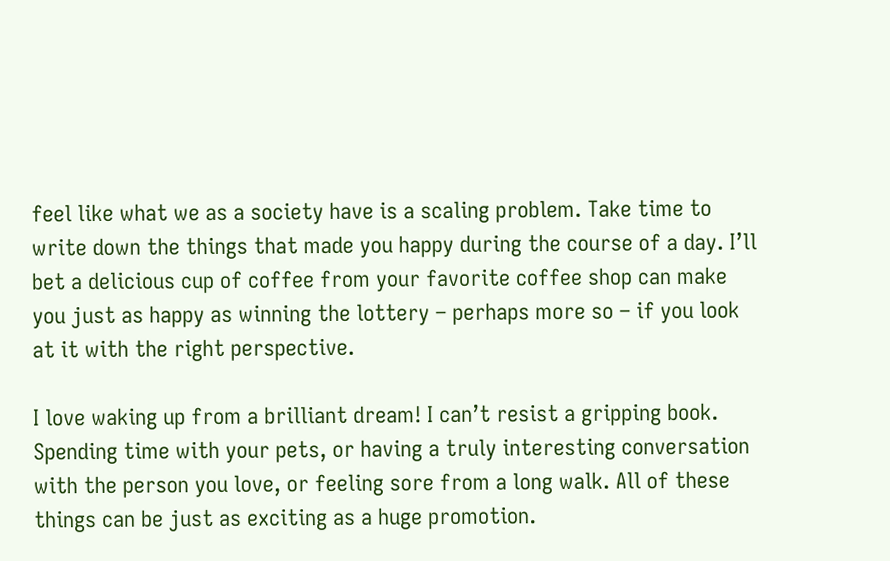feel like what we as a society have is a scaling problem. Take time to write down the things that made you happy during the course of a day. I’ll bet a delicious cup of coffee from your favorite coffee shop can make you just as happy as winning the lottery – perhaps more so – if you look at it with the right perspective.

I love waking up from a brilliant dream! I can’t resist a gripping book. Spending time with your pets, or having a truly interesting conversation with the person you love, or feeling sore from a long walk. All of these things can be just as exciting as a huge promotion.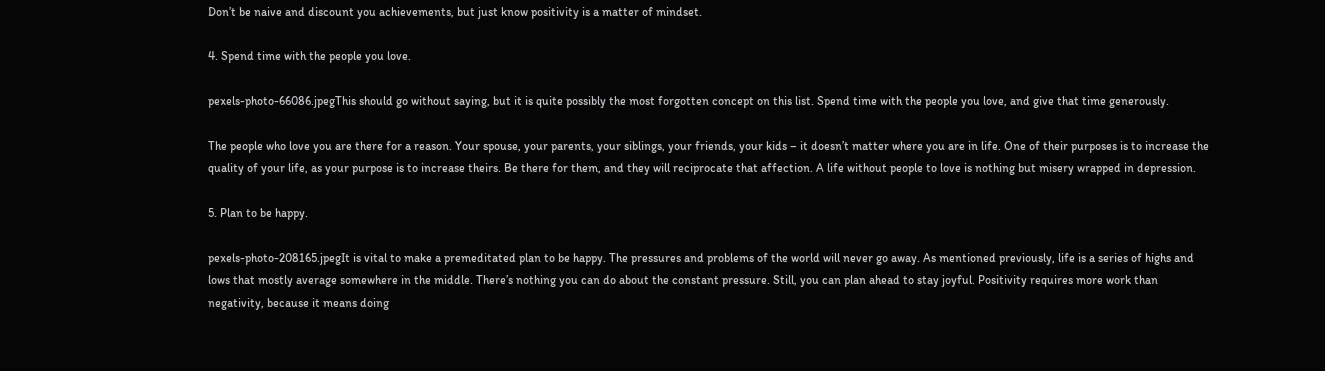Don’t be naive and discount you achievements, but just know positivity is a matter of mindset.

4. Spend time with the people you love.

pexels-photo-66086.jpegThis should go without saying, but it is quite possibly the most forgotten concept on this list. Spend time with the people you love, and give that time generously.

The people who love you are there for a reason. Your spouse, your parents, your siblings, your friends, your kids – it doesn’t matter where you are in life. One of their purposes is to increase the quality of your life, as your purpose is to increase theirs. Be there for them, and they will reciprocate that affection. A life without people to love is nothing but misery wrapped in depression.

5. Plan to be happy.

pexels-photo-208165.jpegIt is vital to make a premeditated plan to be happy. The pressures and problems of the world will never go away. As mentioned previously, life is a series of highs and lows that mostly average somewhere in the middle. There’s nothing you can do about the constant pressure. Still, you can plan ahead to stay joyful. Positivity requires more work than negativity, because it means doing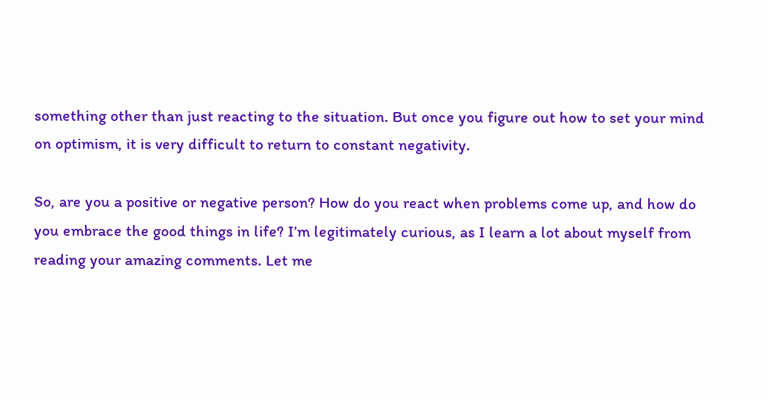something other than just reacting to the situation. But once you figure out how to set your mind on optimism, it is very difficult to return to constant negativity.

So, are you a positive or negative person? How do you react when problems come up, and how do you embrace the good things in life? I’m legitimately curious, as I learn a lot about myself from reading your amazing comments. Let me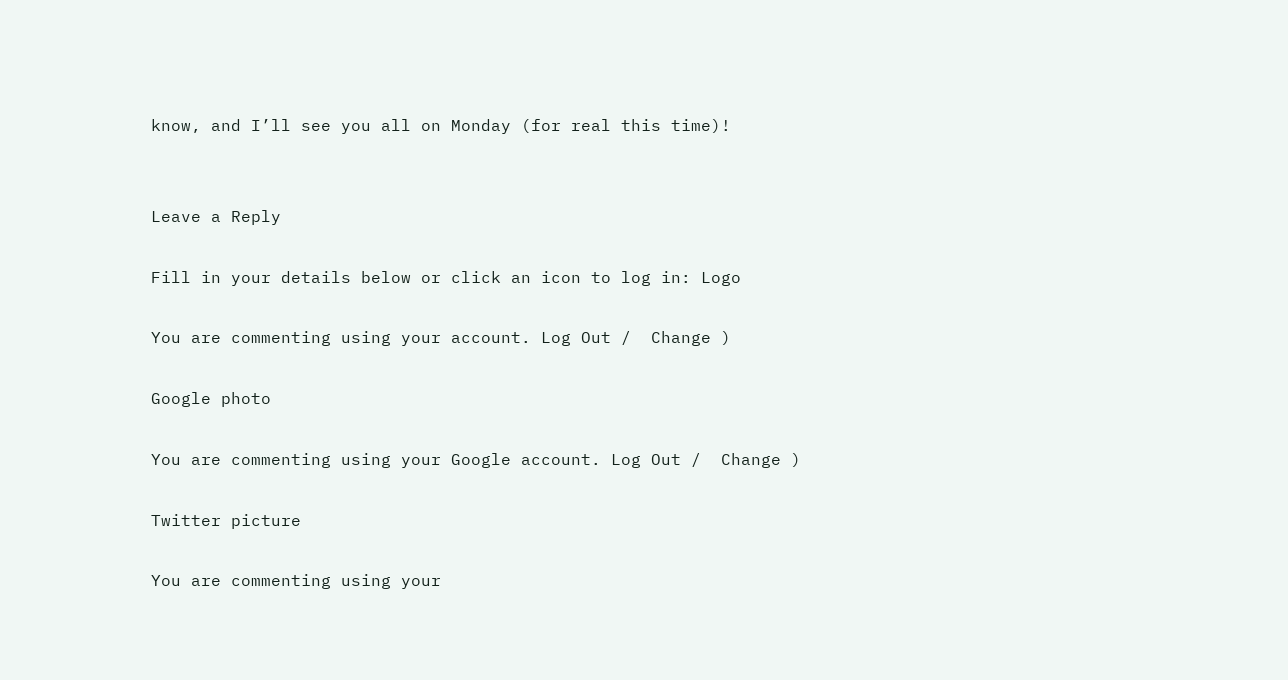know, and I’ll see you all on Monday (for real this time)!


Leave a Reply

Fill in your details below or click an icon to log in: Logo

You are commenting using your account. Log Out /  Change )

Google photo

You are commenting using your Google account. Log Out /  Change )

Twitter picture

You are commenting using your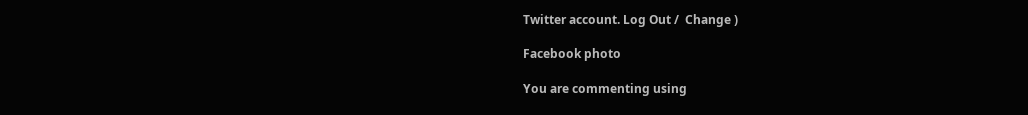Twitter account. Log Out /  Change )

Facebook photo

You are commenting using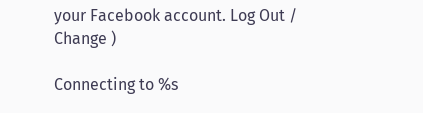your Facebook account. Log Out /  Change )

Connecting to %s